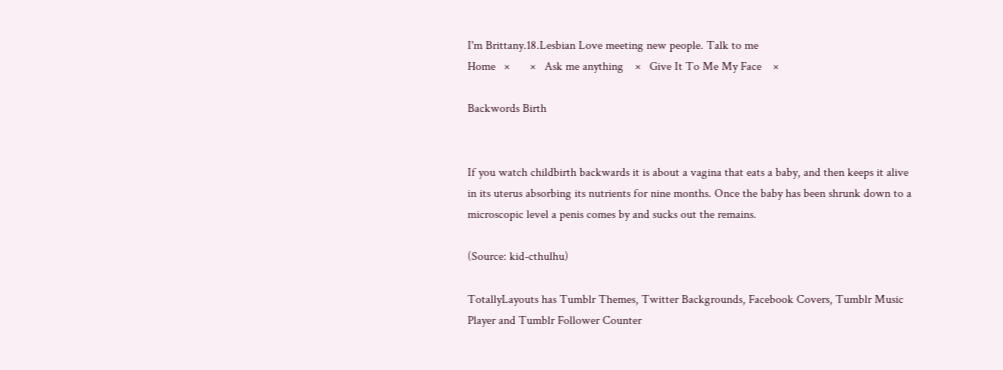I'm Brittany.18.Lesbian Love meeting new people. Talk to me
Home   ×       ×   Ask me anything    ×   Give It To Me My Face    ×

Backwords Birth


If you watch childbirth backwards it is about a vagina that eats a baby, and then keeps it alive in its uterus absorbing its nutrients for nine months. Once the baby has been shrunk down to a microscopic level a penis comes by and sucks out the remains.

(Source: kid-cthulhu)

TotallyLayouts has Tumblr Themes, Twitter Backgrounds, Facebook Covers, Tumblr Music Player and Tumblr Follower Counter